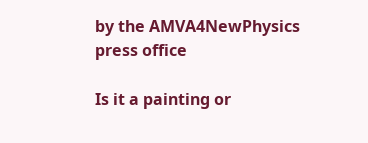by the AMVA4NewPhysics press office

Is it a painting or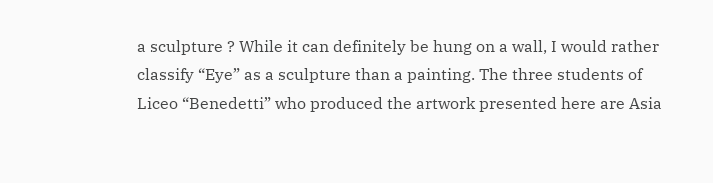a sculpture ? While it can definitely be hung on a wall, I would rather classify “Eye” as a sculpture than a painting. The three students of Liceo “Benedetti” who produced the artwork presented here are Asia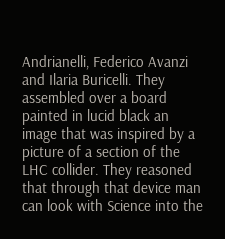Andrianelli, Federico Avanzi and Ilaria Buricelli. They assembled over a board painted in lucid black an image that was inspired by a picture of a section of the LHC collider. They reasoned that through that device man can look with Science into the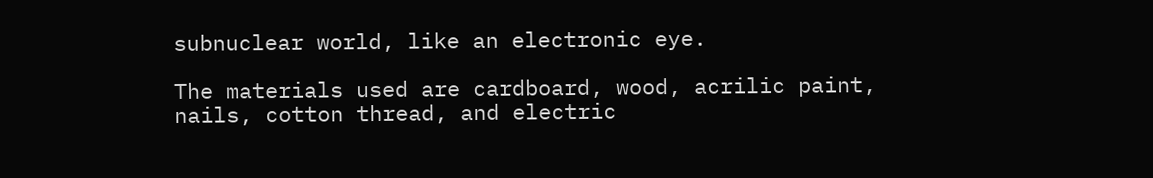subnuclear world, like an electronic eye.

The materials used are cardboard, wood, acrilic paint, nails, cotton thread, and electric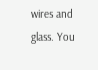wires and glass. You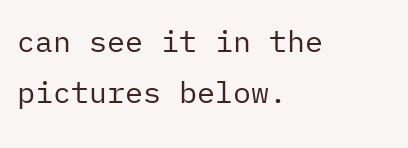can see it in the pictures below.